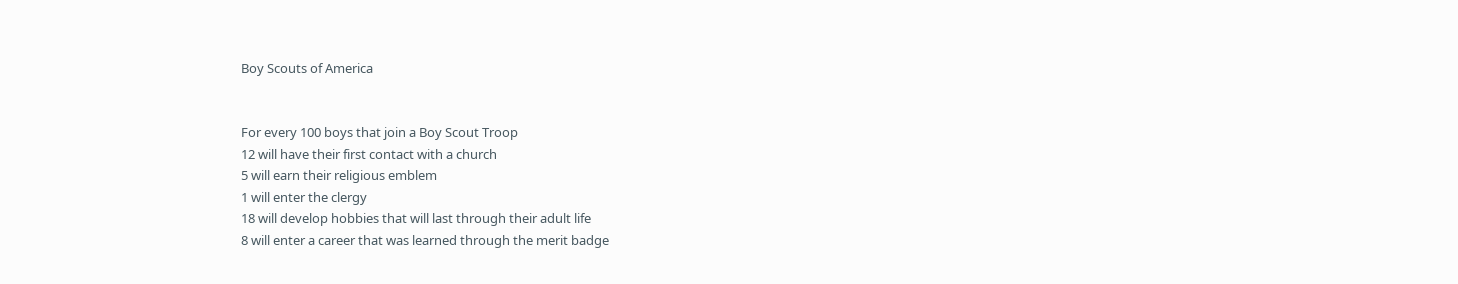Boy Scouts of America


For every 100 boys that join a Boy Scout Troop
12 will have their first contact with a church
5 will earn their religious emblem
1 will enter the clergy
18 will develop hobbies that will last through their adult life
8 will enter a career that was learned through the merit badge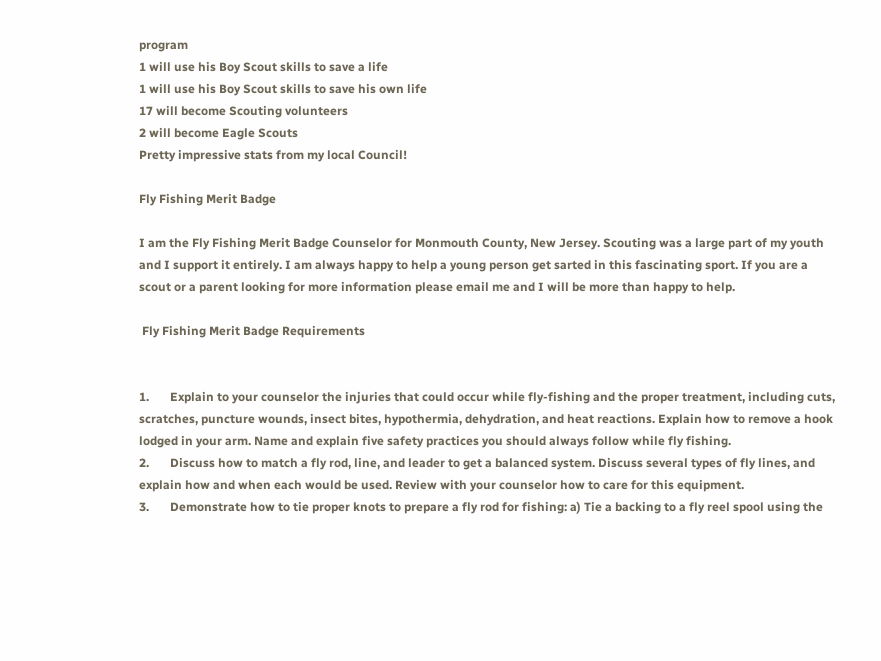program
1 will use his Boy Scout skills to save a life
1 will use his Boy Scout skills to save his own life
17 will become Scouting volunteers
2 will become Eagle Scouts
Pretty impressive stats from my local Council!

Fly Fishing Merit Badge

I am the Fly Fishing Merit Badge Counselor for Monmouth County, New Jersey. Scouting was a large part of my youth and I support it entirely. I am always happy to help a young person get sarted in this fascinating sport. If you are a scout or a parent looking for more information please email me and I will be more than happy to help.

 Fly Fishing Merit Badge Requirements


1.       Explain to your counselor the injuries that could occur while fly-fishing and the proper treatment, including cuts, scratches, puncture wounds, insect bites, hypothermia, dehydration, and heat reactions. Explain how to remove a hook lodged in your arm. Name and explain five safety practices you should always follow while fly fishing.
2.       Discuss how to match a fly rod, line, and leader to get a balanced system. Discuss several types of fly lines, and explain how and when each would be used. Review with your counselor how to care for this equipment.
3.       Demonstrate how to tie proper knots to prepare a fly rod for fishing: a) Tie a backing to a fly reel spool using the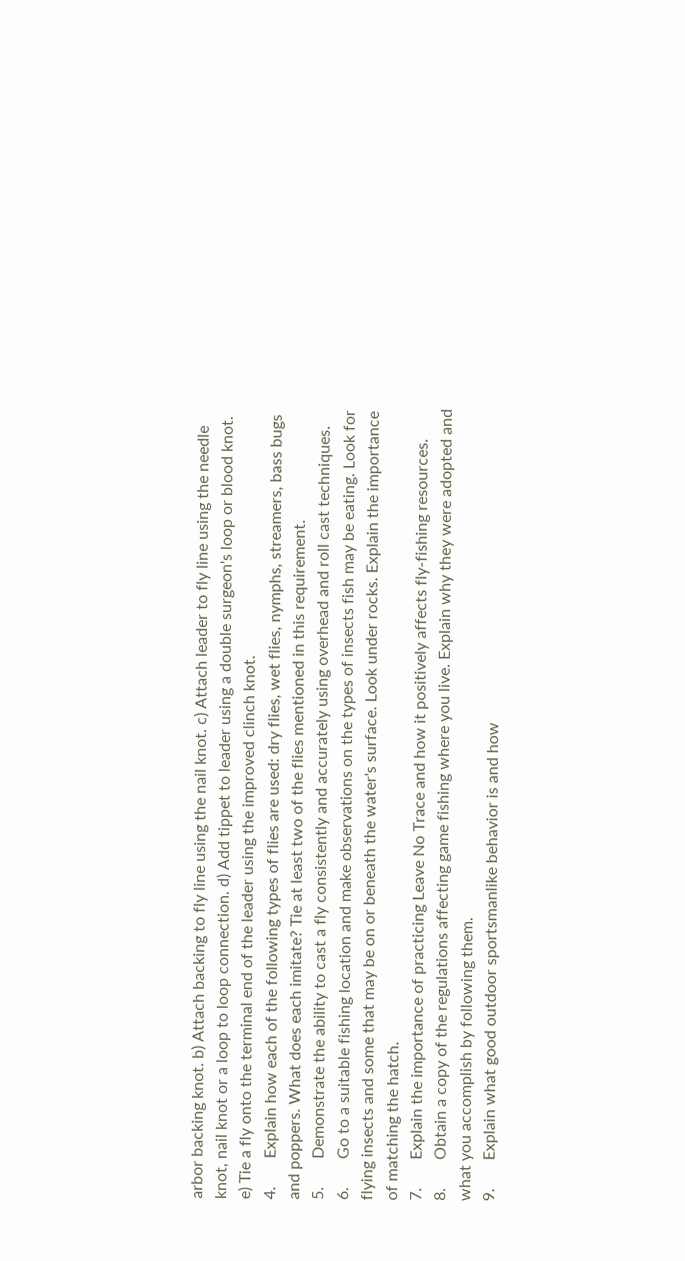arbor backing knot. b) Attach backing to fly line using the nail knot. c) Attach leader to fly line using the needle knot, nail knot or a loop to loop connection. d) Add tippet to leader using a double surgeon's loop or blood knot. e) Tie a fly onto the terminal end of the leader using the improved clinch knot.
4.       Explain how each of the following types of flies are used: dry flies, wet flies, nymphs, streamers, bass bugs and poppers. What does each imitate? Tie at least two of the flies mentioned in this requirement.
5.       Demonstrate the ability to cast a fly consistently and accurately using overhead and roll cast techniques.
6.       Go to a suitable fishing location and make observations on the types of insects fish may be eating. Look for flying insects and some that may be on or beneath the water's surface. Look under rocks. Explain the importance of matching the hatch.
7.       Explain the importance of practicing Leave No Trace and how it positively affects fly-fishing resources.
8.       Obtain a copy of the regulations affecting game fishing where you live. Explain why they were adopted and what you accomplish by following them.
9.       Explain what good outdoor sportsmanlike behavior is and how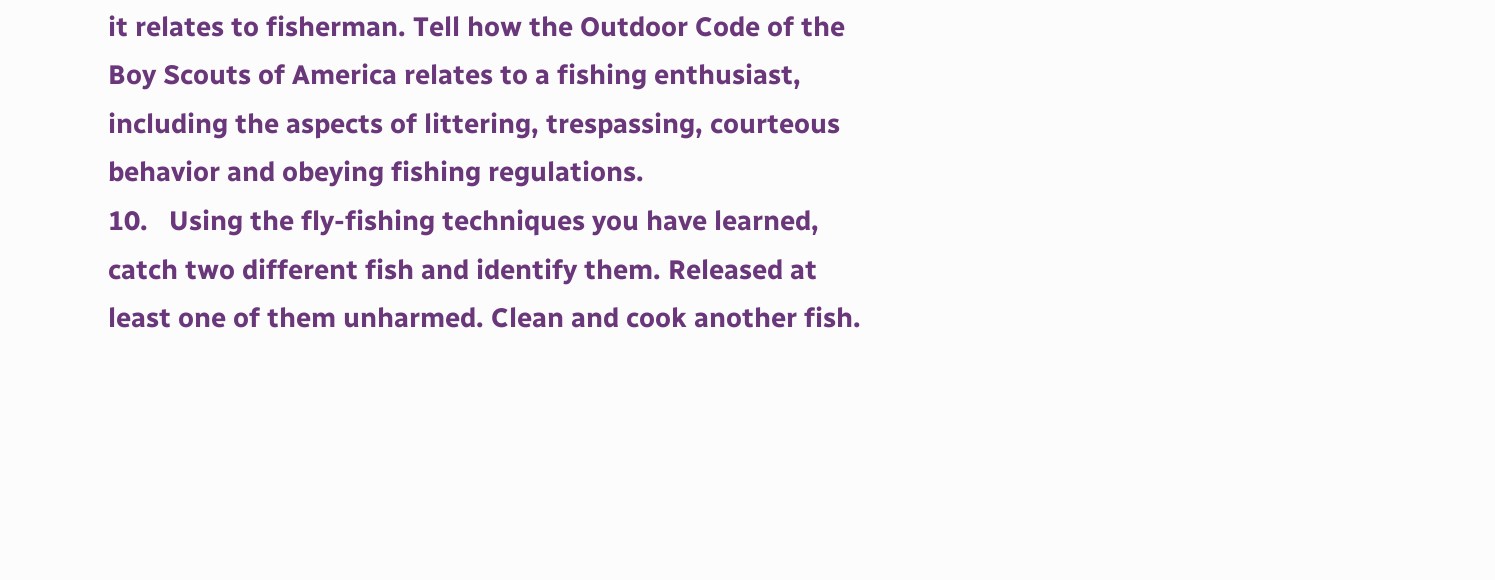it relates to fisherman. Tell how the Outdoor Code of the Boy Scouts of America relates to a fishing enthusiast, including the aspects of littering, trespassing, courteous behavior and obeying fishing regulations.
10.   Using the fly-fishing techniques you have learned, catch two different fish and identify them. Released at least one of them unharmed. Clean and cook another fish.